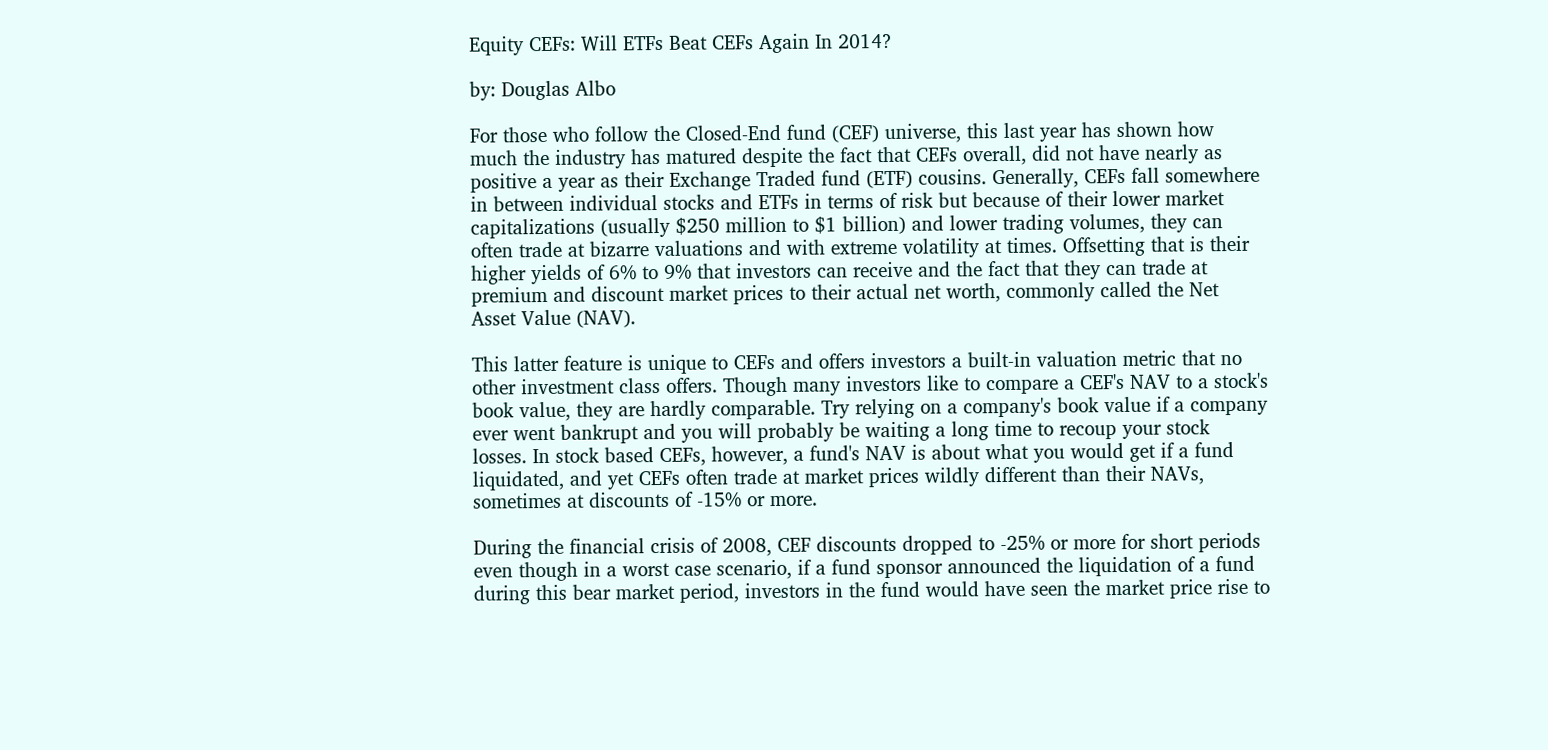Equity CEFs: Will ETFs Beat CEFs Again In 2014?

by: Douglas Albo

For those who follow the Closed-End fund (CEF) universe, this last year has shown how much the industry has matured despite the fact that CEFs overall, did not have nearly as positive a year as their Exchange Traded fund (ETF) cousins. Generally, CEFs fall somewhere in between individual stocks and ETFs in terms of risk but because of their lower market capitalizations (usually $250 million to $1 billion) and lower trading volumes, they can often trade at bizarre valuations and with extreme volatility at times. Offsetting that is their higher yields of 6% to 9% that investors can receive and the fact that they can trade at premium and discount market prices to their actual net worth, commonly called the Net Asset Value (NAV).

This latter feature is unique to CEFs and offers investors a built-in valuation metric that no other investment class offers. Though many investors like to compare a CEF's NAV to a stock's book value, they are hardly comparable. Try relying on a company's book value if a company ever went bankrupt and you will probably be waiting a long time to recoup your stock losses. In stock based CEFs, however, a fund's NAV is about what you would get if a fund liquidated, and yet CEFs often trade at market prices wildly different than their NAVs, sometimes at discounts of -15% or more.

During the financial crisis of 2008, CEF discounts dropped to -25% or more for short periods even though in a worst case scenario, if a fund sponsor announced the liquidation of a fund during this bear market period, investors in the fund would have seen the market price rise to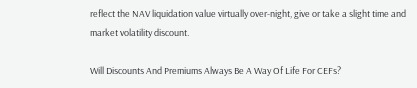reflect the NAV liquidation value virtually over-night, give or take a slight time and market volatility discount.

Will Discounts And Premiums Always Be A Way Of Life For CEFs?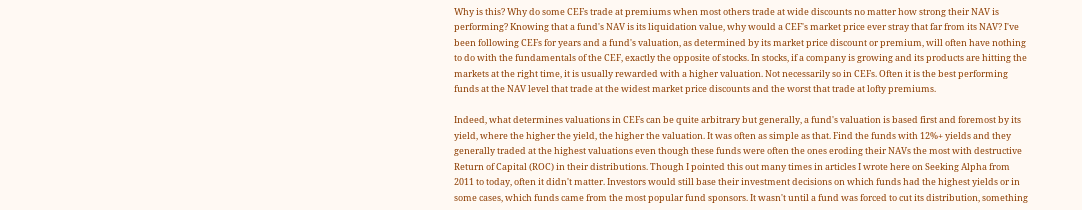Why is this? Why do some CEFs trade at premiums when most others trade at wide discounts no matter how strong their NAV is performing? Knowing that a fund's NAV is its liquidation value, why would a CEF's market price ever stray that far from its NAV? I've been following CEFs for years and a fund's valuation, as determined by its market price discount or premium, will often have nothing to do with the fundamentals of the CEF, exactly the opposite of stocks. In stocks, if a company is growing and its products are hitting the markets at the right time, it is usually rewarded with a higher valuation. Not necessarily so in CEFs. Often it is the best performing funds at the NAV level that trade at the widest market price discounts and the worst that trade at lofty premiums.

Indeed, what determines valuations in CEFs can be quite arbitrary but generally, a fund's valuation is based first and foremost by its yield, where the higher the yield, the higher the valuation. It was often as simple as that. Find the funds with 12%+ yields and they generally traded at the highest valuations even though these funds were often the ones eroding their NAVs the most with destructive Return of Capital (ROC) in their distributions. Though I pointed this out many times in articles I wrote here on Seeking Alpha from 2011 to today, often it didn't matter. Investors would still base their investment decisions on which funds had the highest yields or in some cases, which funds came from the most popular fund sponsors. It wasn't until a fund was forced to cut its distribution, something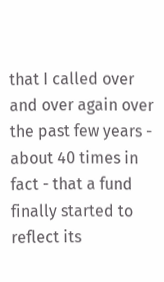that I called over and over again over the past few years - about 40 times in fact - that a fund finally started to reflect its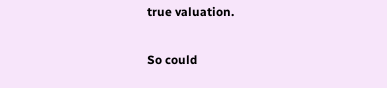true valuation.

So could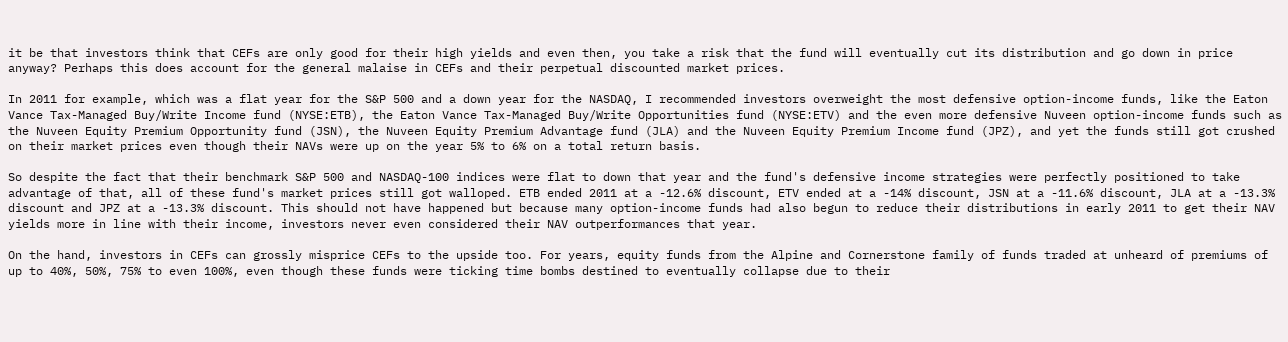it be that investors think that CEFs are only good for their high yields and even then, you take a risk that the fund will eventually cut its distribution and go down in price anyway? Perhaps this does account for the general malaise in CEFs and their perpetual discounted market prices.

In 2011 for example, which was a flat year for the S&P 500 and a down year for the NASDAQ, I recommended investors overweight the most defensive option-income funds, like the Eaton Vance Tax-Managed Buy/Write Income fund (NYSE:ETB), the Eaton Vance Tax-Managed Buy/Write Opportunities fund (NYSE:ETV) and the even more defensive Nuveen option-income funds such as the Nuveen Equity Premium Opportunity fund (JSN), the Nuveen Equity Premium Advantage fund (JLA) and the Nuveen Equity Premium Income fund (JPZ), and yet the funds still got crushed on their market prices even though their NAVs were up on the year 5% to 6% on a total return basis.

So despite the fact that their benchmark S&P 500 and NASDAQ-100 indices were flat to down that year and the fund's defensive income strategies were perfectly positioned to take advantage of that, all of these fund's market prices still got walloped. ETB ended 2011 at a -12.6% discount, ETV ended at a -14% discount, JSN at a -11.6% discount, JLA at a -13.3% discount and JPZ at a -13.3% discount. This should not have happened but because many option-income funds had also begun to reduce their distributions in early 2011 to get their NAV yields more in line with their income, investors never even considered their NAV outperformances that year.

On the hand, investors in CEFs can grossly misprice CEFs to the upside too. For years, equity funds from the Alpine and Cornerstone family of funds traded at unheard of premiums of up to 40%, 50%, 75% to even 100%, even though these funds were ticking time bombs destined to eventually collapse due to their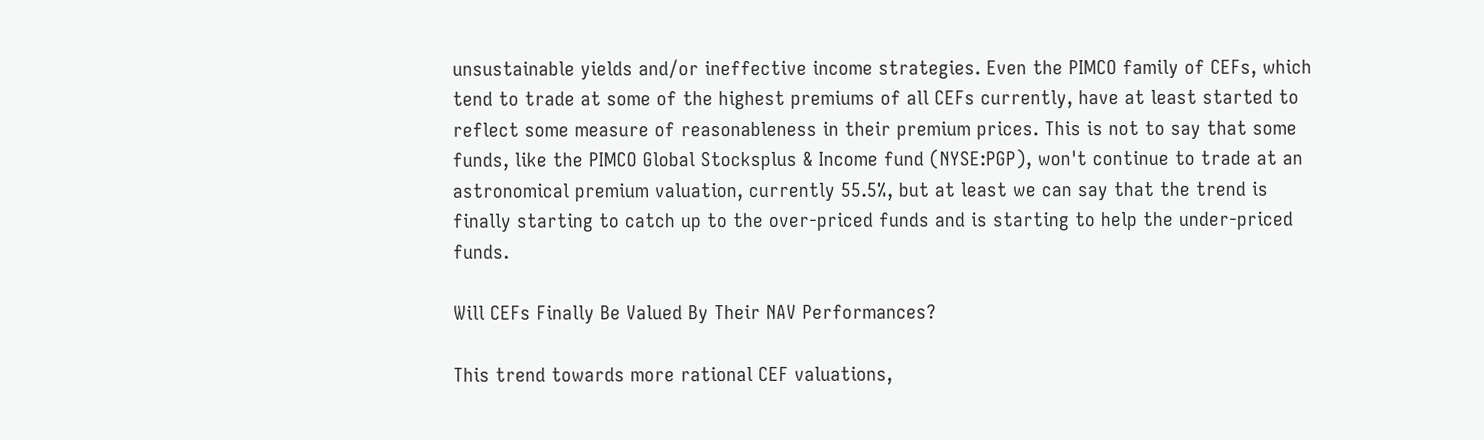unsustainable yields and/or ineffective income strategies. Even the PIMCO family of CEFs, which tend to trade at some of the highest premiums of all CEFs currently, have at least started to reflect some measure of reasonableness in their premium prices. This is not to say that some funds, like the PIMCO Global Stocksplus & Income fund (NYSE:PGP), won't continue to trade at an astronomical premium valuation, currently 55.5%, but at least we can say that the trend is finally starting to catch up to the over-priced funds and is starting to help the under-priced funds.

Will CEFs Finally Be Valued By Their NAV Performances?

This trend towards more rational CEF valuations,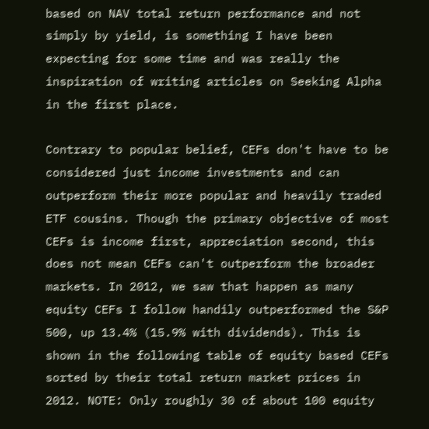based on NAV total return performance and not simply by yield, is something I have been expecting for some time and was really the inspiration of writing articles on Seeking Alpha in the first place.

Contrary to popular belief, CEFs don't have to be considered just income investments and can outperform their more popular and heavily traded ETF cousins. Though the primary objective of most CEFs is income first, appreciation second, this does not mean CEFs can't outperform the broader markets. In 2012, we saw that happen as many equity CEFs I follow handily outperformed the S&P 500, up 13.4% (15.9% with dividends). This is shown in the following table of equity based CEFs sorted by their total return market prices in 2012. NOTE: Only roughly 30 of about 100 equity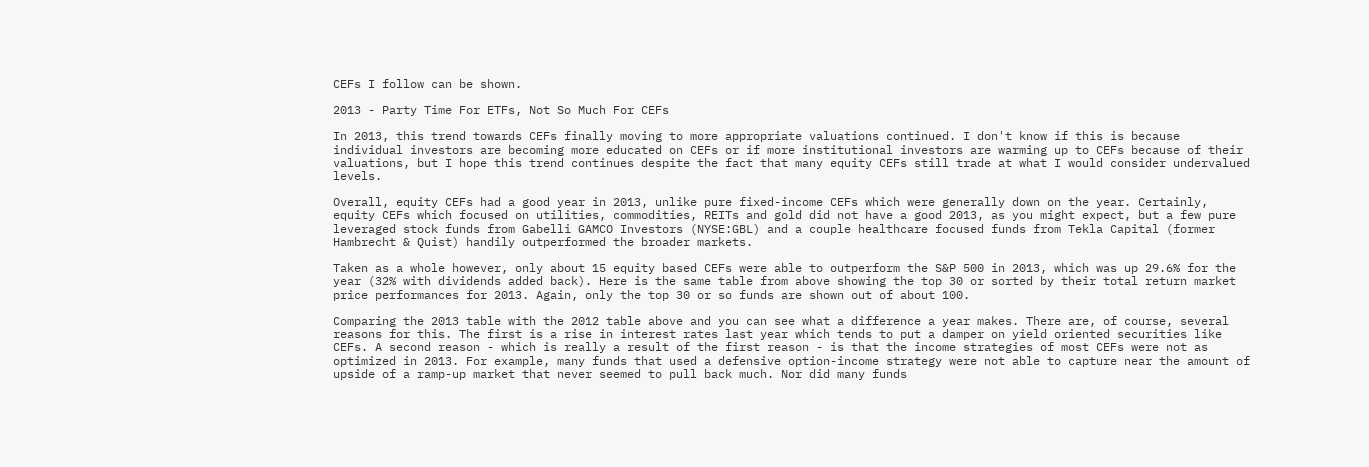CEFs I follow can be shown.

2013 - Party Time For ETFs, Not So Much For CEFs

In 2013, this trend towards CEFs finally moving to more appropriate valuations continued. I don't know if this is because individual investors are becoming more educated on CEFs or if more institutional investors are warming up to CEFs because of their valuations, but I hope this trend continues despite the fact that many equity CEFs still trade at what I would consider undervalued levels.

Overall, equity CEFs had a good year in 2013, unlike pure fixed-income CEFs which were generally down on the year. Certainly, equity CEFs which focused on utilities, commodities, REITs and gold did not have a good 2013, as you might expect, but a few pure leveraged stock funds from Gabelli GAMCO Investors (NYSE:GBL) and a couple healthcare focused funds from Tekla Capital (former Hambrecht & Quist) handily outperformed the broader markets.

Taken as a whole however, only about 15 equity based CEFs were able to outperform the S&P 500 in 2013, which was up 29.6% for the year (32% with dividends added back). Here is the same table from above showing the top 30 or sorted by their total return market price performances for 2013. Again, only the top 30 or so funds are shown out of about 100.

Comparing the 2013 table with the 2012 table above and you can see what a difference a year makes. There are, of course, several reasons for this. The first is a rise in interest rates last year which tends to put a damper on yield oriented securities like CEFs. A second reason - which is really a result of the first reason - is that the income strategies of most CEFs were not as optimized in 2013. For example, many funds that used a defensive option-income strategy were not able to capture near the amount of upside of a ramp-up market that never seemed to pull back much. Nor did many funds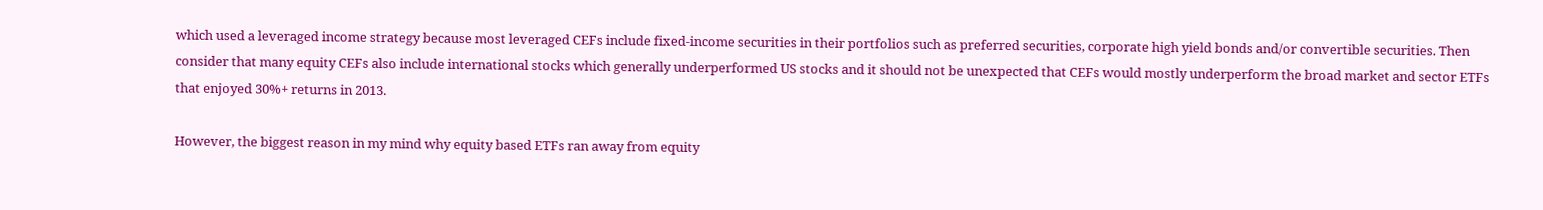which used a leveraged income strategy because most leveraged CEFs include fixed-income securities in their portfolios such as preferred securities, corporate high yield bonds and/or convertible securities. Then consider that many equity CEFs also include international stocks which generally underperformed US stocks and it should not be unexpected that CEFs would mostly underperform the broad market and sector ETFs that enjoyed 30%+ returns in 2013.

However, the biggest reason in my mind why equity based ETFs ran away from equity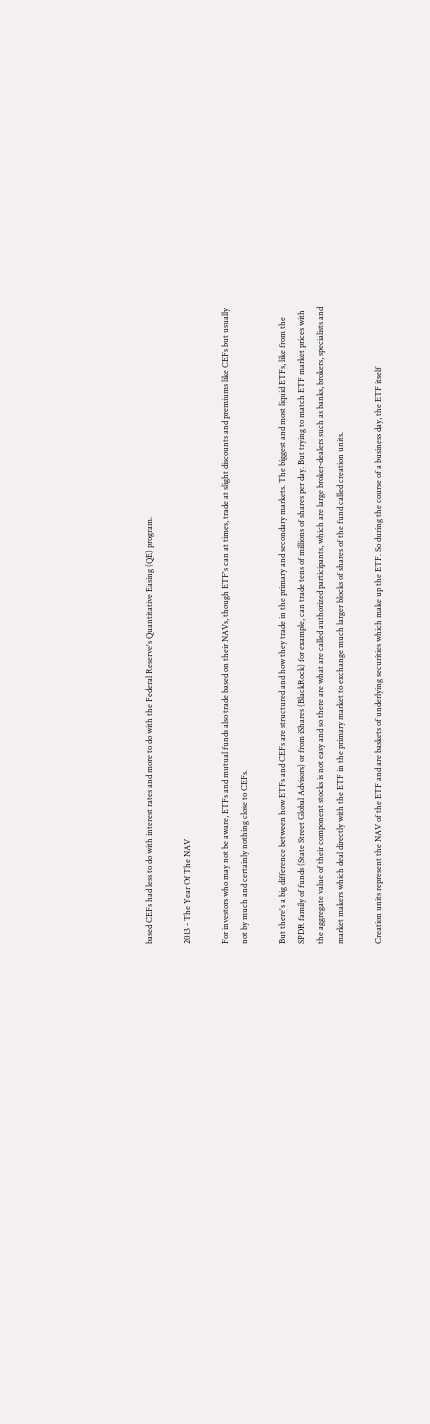based CEFs had less to do with interest rates and more to do with the Federal Reserve's Quantitative Easing (QE) program.

2013 - The Year Of The NAV

For investors who may not be aware, ETFs and mutual funds also trade based on their NAVs, though ETF's can at times, trade at slight discounts and premiums like CEFs but usually not by much and certainly nothing close to CEFs.

But there's a big difference between how ETFs and CEFs are structured and how they trade in the primary and secondary markets. The biggest and most liquid ETFs, like from the SPDR family of funds (State Street Global Advisors) or from iShares (BlackRock) for example, can trade tens of millions of shares per day. But trying to match ETF market prices with the aggregate value of their component stocks is not easy and so there are what are called authorized participants, which are large broker-dealers such as banks, brokers, specialists and market makers which deal directly with the ETF in the primary market to exchange much larger blocks of shares of the fund called creation units.

Creation units represent the NAV of the ETF and are baskets of underlying securities which make up the ETF. So during the course of a business day, the ETF itself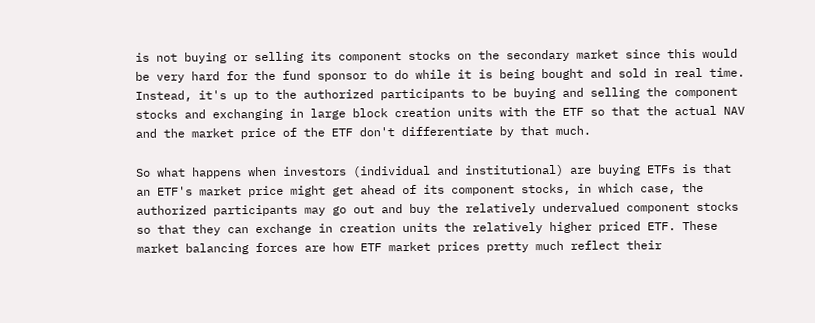is not buying or selling its component stocks on the secondary market since this would be very hard for the fund sponsor to do while it is being bought and sold in real time. Instead, it's up to the authorized participants to be buying and selling the component stocks and exchanging in large block creation units with the ETF so that the actual NAV and the market price of the ETF don't differentiate by that much.

So what happens when investors (individual and institutional) are buying ETFs is that an ETF's market price might get ahead of its component stocks, in which case, the authorized participants may go out and buy the relatively undervalued component stocks so that they can exchange in creation units the relatively higher priced ETF. These market balancing forces are how ETF market prices pretty much reflect their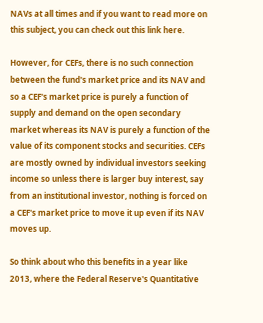NAVs at all times and if you want to read more on this subject, you can check out this link here.

However, for CEFs, there is no such connection between the fund's market price and its NAV and so a CEF's market price is purely a function of supply and demand on the open secondary market whereas its NAV is purely a function of the value of its component stocks and securities. CEFs are mostly owned by individual investors seeking income so unless there is larger buy interest, say from an institutional investor, nothing is forced on a CEF's market price to move it up even if its NAV moves up.

So think about who this benefits in a year like 2013, where the Federal Reserve's Quantitative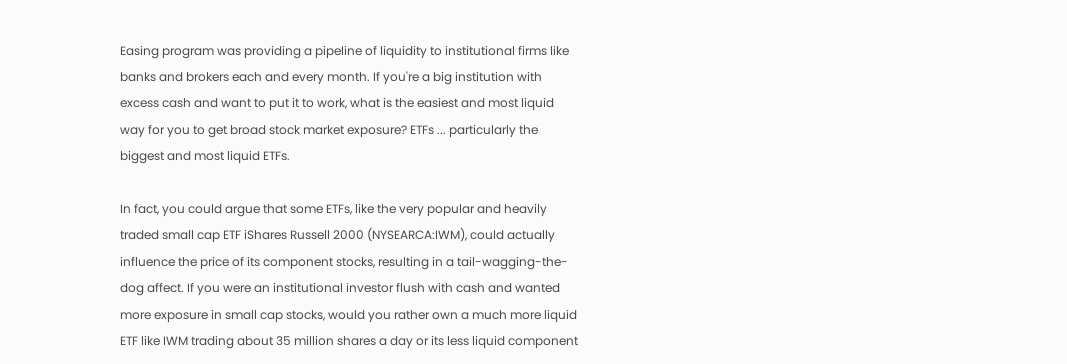Easing program was providing a pipeline of liquidity to institutional firms like banks and brokers each and every month. If you're a big institution with excess cash and want to put it to work, what is the easiest and most liquid way for you to get broad stock market exposure? ETFs ... particularly the biggest and most liquid ETFs.

In fact, you could argue that some ETFs, like the very popular and heavily traded small cap ETF iShares Russell 2000 (NYSEARCA:IWM), could actually influence the price of its component stocks, resulting in a tail-wagging-the-dog affect. If you were an institutional investor flush with cash and wanted more exposure in small cap stocks, would you rather own a much more liquid ETF like IWM trading about 35 million shares a day or its less liquid component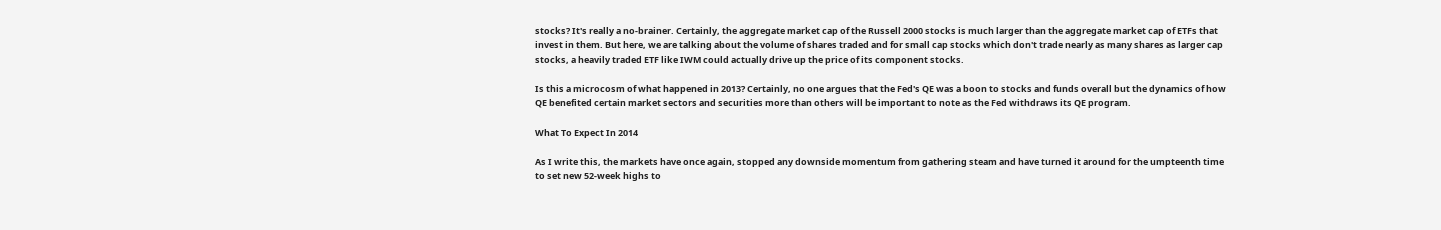stocks? It's really a no-brainer. Certainly, the aggregate market cap of the Russell 2000 stocks is much larger than the aggregate market cap of ETFs that invest in them. But here, we are talking about the volume of shares traded and for small cap stocks which don't trade nearly as many shares as larger cap stocks, a heavily traded ETF like IWM could actually drive up the price of its component stocks.

Is this a microcosm of what happened in 2013? Certainly, no one argues that the Fed's QE was a boon to stocks and funds overall but the dynamics of how QE benefited certain market sectors and securities more than others will be important to note as the Fed withdraws its QE program.

What To Expect In 2014

As I write this, the markets have once again, stopped any downside momentum from gathering steam and have turned it around for the umpteenth time to set new 52-week highs to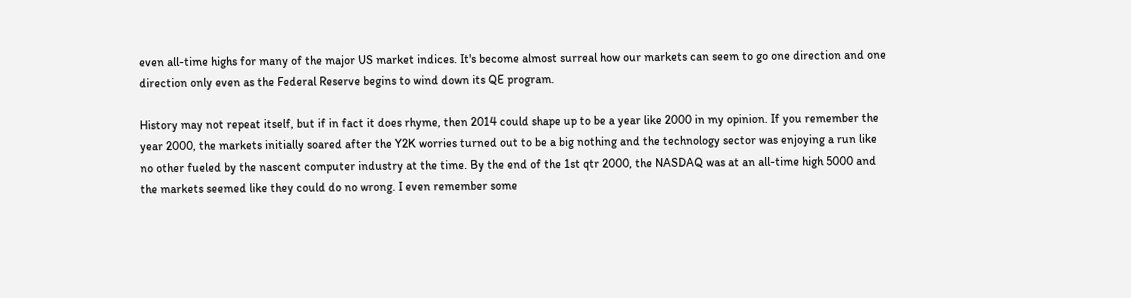even all-time highs for many of the major US market indices. It's become almost surreal how our markets can seem to go one direction and one direction only even as the Federal Reserve begins to wind down its QE program.

History may not repeat itself, but if in fact it does rhyme, then 2014 could shape up to be a year like 2000 in my opinion. If you remember the year 2000, the markets initially soared after the Y2K worries turned out to be a big nothing and the technology sector was enjoying a run like no other fueled by the nascent computer industry at the time. By the end of the 1st qtr 2000, the NASDAQ was at an all-time high 5000 and the markets seemed like they could do no wrong. I even remember some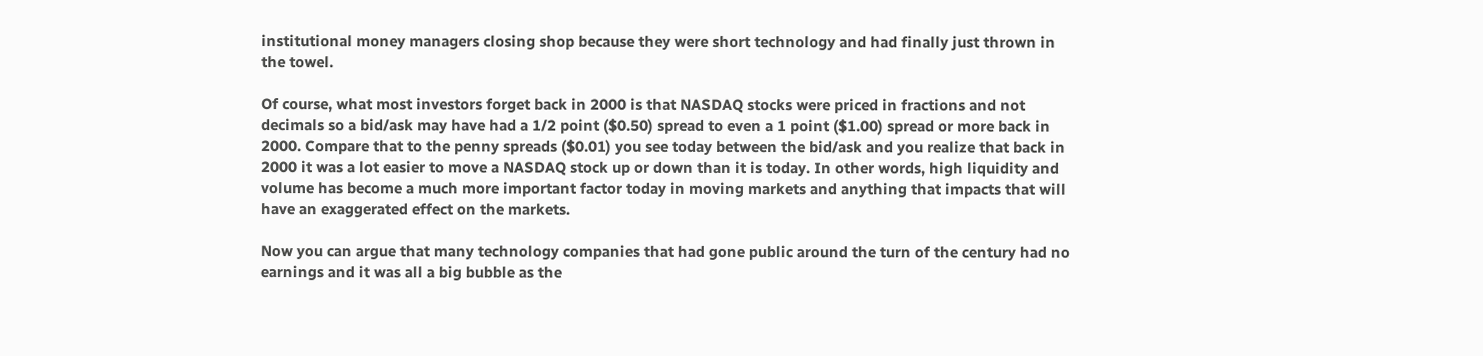institutional money managers closing shop because they were short technology and had finally just thrown in the towel.

Of course, what most investors forget back in 2000 is that NASDAQ stocks were priced in fractions and not decimals so a bid/ask may have had a 1/2 point ($0.50) spread to even a 1 point ($1.00) spread or more back in 2000. Compare that to the penny spreads ($0.01) you see today between the bid/ask and you realize that back in 2000 it was a lot easier to move a NASDAQ stock up or down than it is today. In other words, high liquidity and volume has become a much more important factor today in moving markets and anything that impacts that will have an exaggerated effect on the markets.

Now you can argue that many technology companies that had gone public around the turn of the century had no earnings and it was all a big bubble as the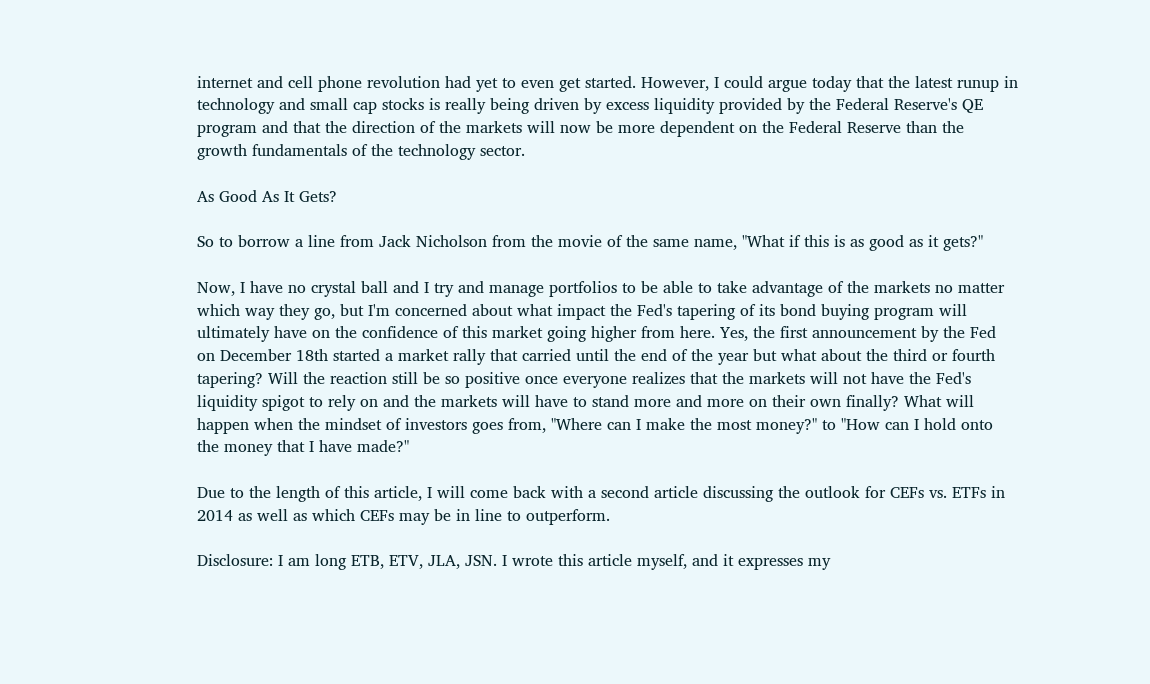internet and cell phone revolution had yet to even get started. However, I could argue today that the latest runup in technology and small cap stocks is really being driven by excess liquidity provided by the Federal Reserve's QE program and that the direction of the markets will now be more dependent on the Federal Reserve than the growth fundamentals of the technology sector.

As Good As It Gets?

So to borrow a line from Jack Nicholson from the movie of the same name, "What if this is as good as it gets?"

Now, I have no crystal ball and I try and manage portfolios to be able to take advantage of the markets no matter which way they go, but I'm concerned about what impact the Fed's tapering of its bond buying program will ultimately have on the confidence of this market going higher from here. Yes, the first announcement by the Fed on December 18th started a market rally that carried until the end of the year but what about the third or fourth tapering? Will the reaction still be so positive once everyone realizes that the markets will not have the Fed's liquidity spigot to rely on and the markets will have to stand more and more on their own finally? What will happen when the mindset of investors goes from, "Where can I make the most money?" to "How can I hold onto the money that I have made?"

Due to the length of this article, I will come back with a second article discussing the outlook for CEFs vs. ETFs in 2014 as well as which CEFs may be in line to outperform.

Disclosure: I am long ETB, ETV, JLA, JSN. I wrote this article myself, and it expresses my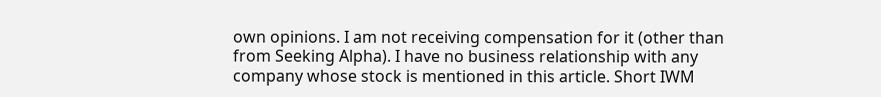own opinions. I am not receiving compensation for it (other than from Seeking Alpha). I have no business relationship with any company whose stock is mentioned in this article. Short IWM